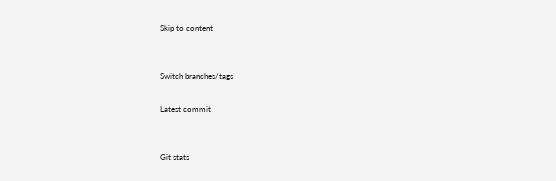Skip to content


Switch branches/tags

Latest commit


Git stats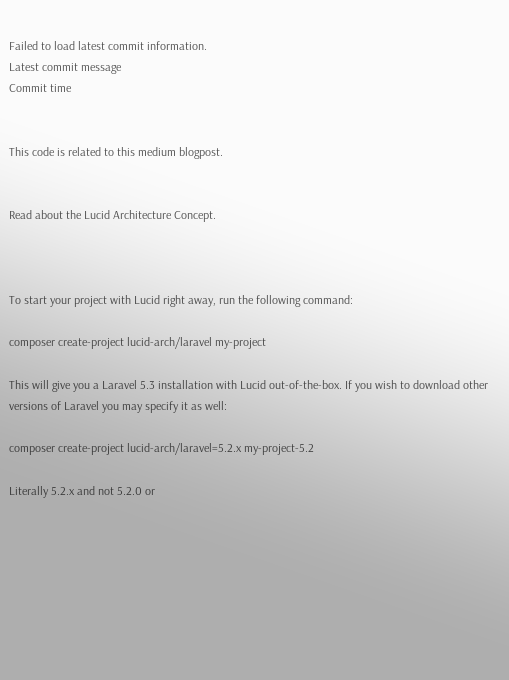Failed to load latest commit information.
Latest commit message
Commit time


This code is related to this medium blogpost.


Read about the Lucid Architecture Concept.



To start your project with Lucid right away, run the following command:

composer create-project lucid-arch/laravel my-project

This will give you a Laravel 5.3 installation with Lucid out-of-the-box. If you wish to download other versions of Laravel you may specify it as well:

composer create-project lucid-arch/laravel=5.2.x my-project-5.2

Literally 5.2.x and not 5.2.0 or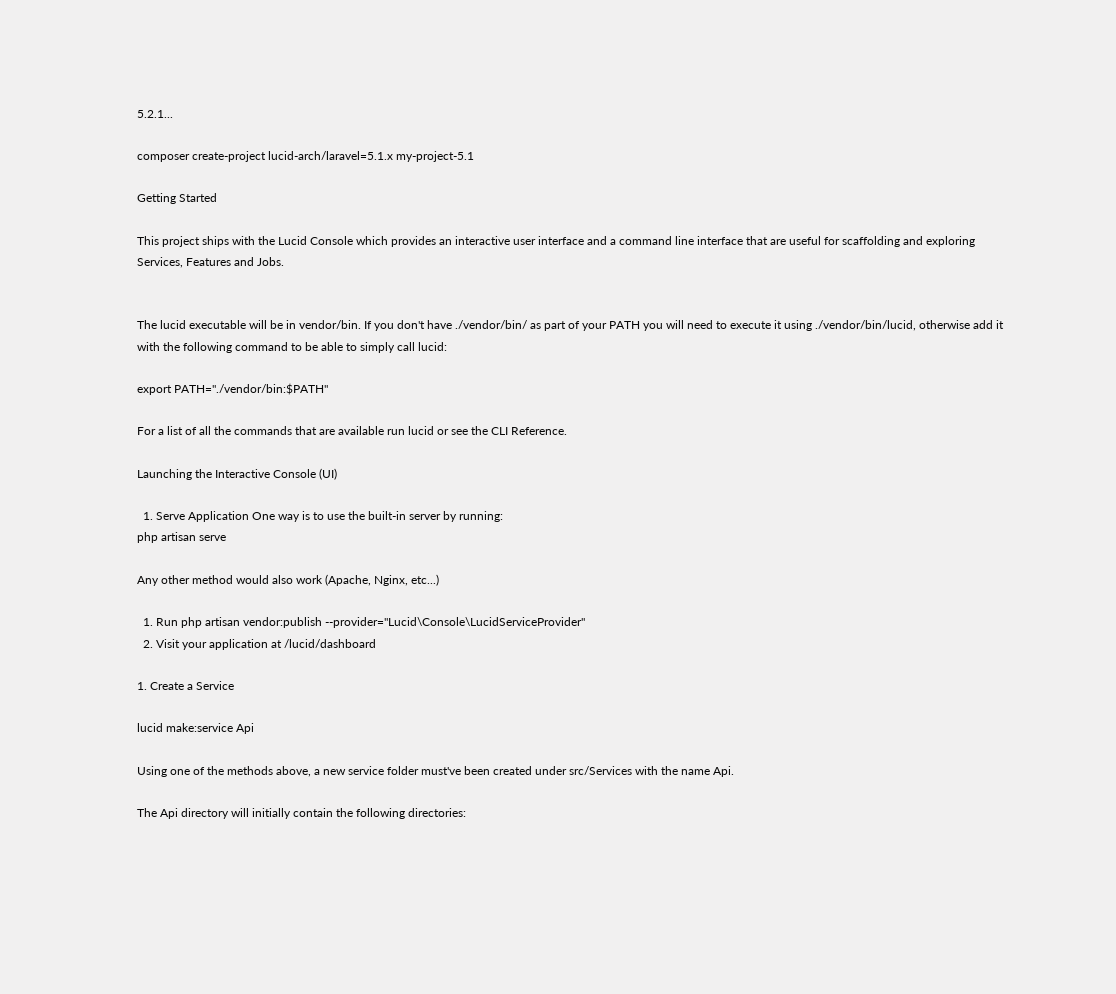5.2.1...

composer create-project lucid-arch/laravel=5.1.x my-project-5.1

Getting Started

This project ships with the Lucid Console which provides an interactive user interface and a command line interface that are useful for scaffolding and exploring Services, Features and Jobs.


The lucid executable will be in vendor/bin. If you don't have ./vendor/bin/ as part of your PATH you will need to execute it using ./vendor/bin/lucid, otherwise add it with the following command to be able to simply call lucid:

export PATH="./vendor/bin:$PATH"

For a list of all the commands that are available run lucid or see the CLI Reference.

Launching the Interactive Console (UI)

  1. Serve Application One way is to use the built-in server by running:
php artisan serve

Any other method would also work (Apache, Nginx, etc...)

  1. Run php artisan vendor:publish --provider="Lucid\Console\LucidServiceProvider"
  2. Visit your application at /lucid/dashboard

1. Create a Service

lucid make:service Api

Using one of the methods above, a new service folder must've been created under src/Services with the name Api.

The Api directory will initially contain the following directories: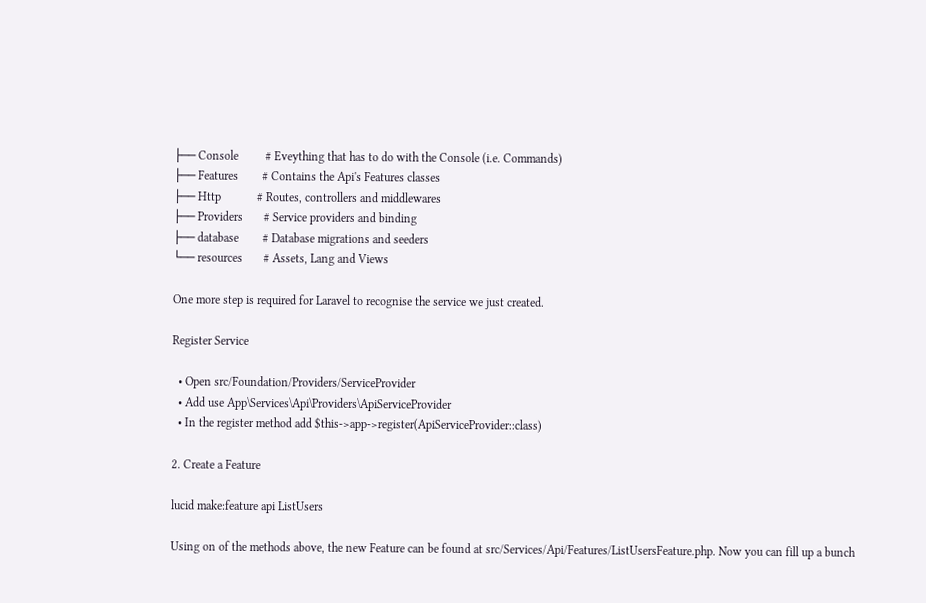├── Console         # Eveything that has to do with the Console (i.e. Commands)
├── Features        # Contains the Api's Features classes
├── Http            # Routes, controllers and middlewares
├── Providers       # Service providers and binding
├── database        # Database migrations and seeders
└── resources       # Assets, Lang and Views

One more step is required for Laravel to recognise the service we just created.

Register Service

  • Open src/Foundation/Providers/ServiceProvider
  • Add use App\Services\Api\Providers\ApiServiceProvider
  • In the register method add $this->app->register(ApiServiceProvider::class)

2. Create a Feature

lucid make:feature api ListUsers

Using on of the methods above, the new Feature can be found at src/Services/Api/Features/ListUsersFeature.php. Now you can fill up a bunch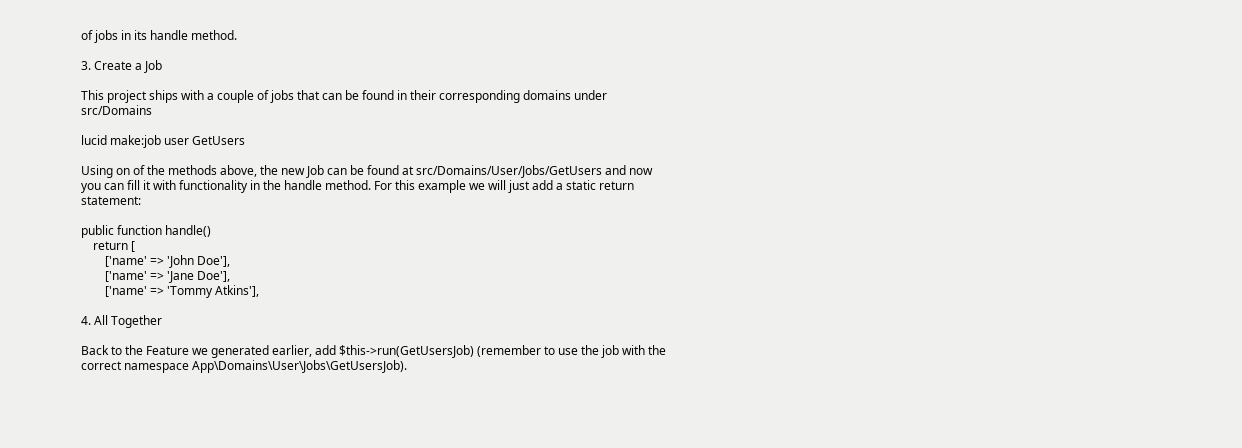of jobs in its handle method.

3. Create a Job

This project ships with a couple of jobs that can be found in their corresponding domains under src/Domains

lucid make:job user GetUsers

Using on of the methods above, the new Job can be found at src/Domains/User/Jobs/GetUsers and now you can fill it with functionality in the handle method. For this example we will just add a static return statement:

public function handle()
    return [
        ['name' => 'John Doe'],
        ['name' => 'Jane Doe'],
        ['name' => 'Tommy Atkins'],

4. All Together

Back to the Feature we generated earlier, add $this->run(GetUsersJob) (remember to use the job with the correct namespace App\Domains\User\Jobs\GetUsersJob).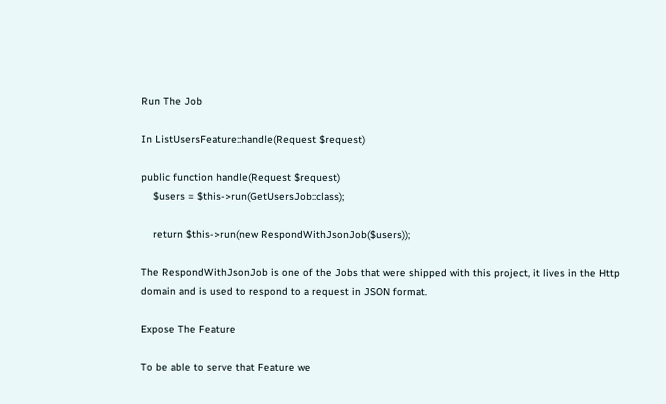Run The Job

In ListUsersFeature::handle(Request $request)

public function handle(Request $request)
    $users = $this->run(GetUsersJob::class);

    return $this->run(new RespondWithJsonJob($users));

The RespondWithJsonJob is one of the Jobs that were shipped with this project, it lives in the Http domain and is used to respond to a request in JSON format.

Expose The Feature

To be able to serve that Feature we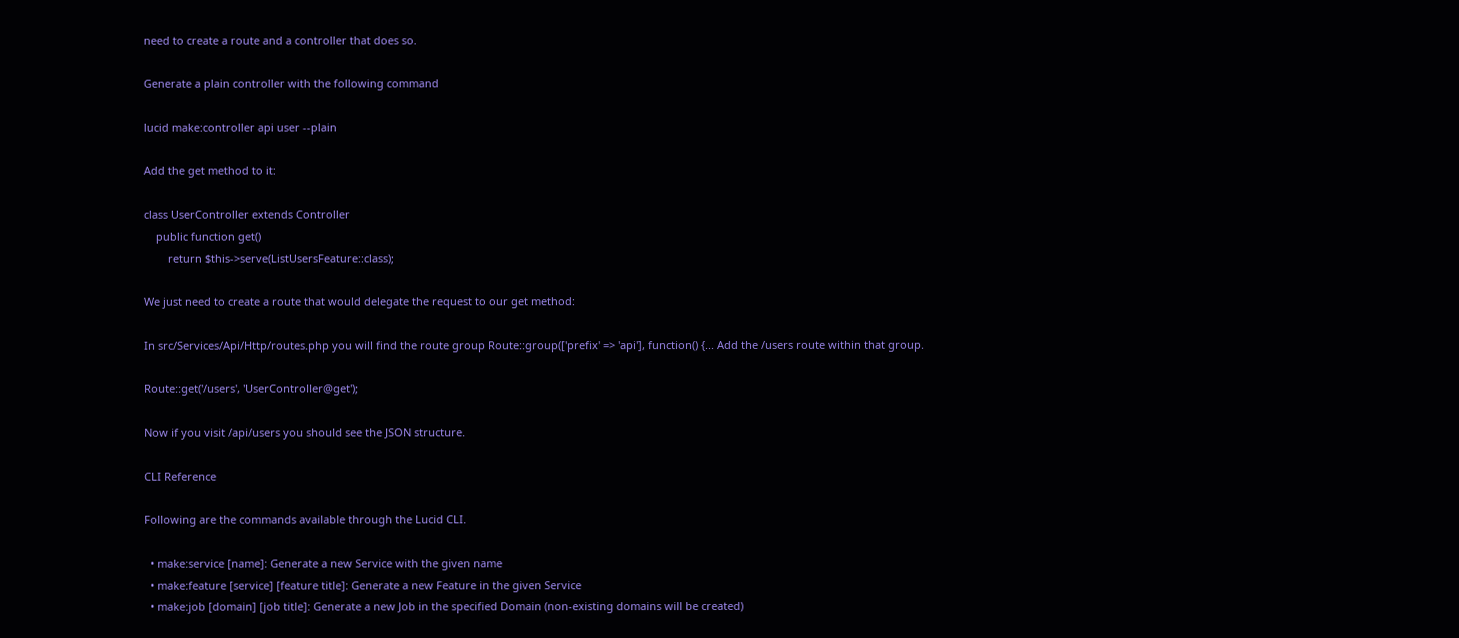need to create a route and a controller that does so.

Generate a plain controller with the following command

lucid make:controller api user --plain

Add the get method to it:

class UserController extends Controller
    public function get()
        return $this->serve(ListUsersFeature::class);

We just need to create a route that would delegate the request to our get method:

In src/Services/Api/Http/routes.php you will find the route group Route::group(['prefix' => 'api'], function() {... Add the /users route within that group.

Route::get('/users', 'UserController@get');

Now if you visit /api/users you should see the JSON structure.

CLI Reference

Following are the commands available through the Lucid CLI.

  • make:service [name]: Generate a new Service with the given name
  • make:feature [service] [feature title]: Generate a new Feature in the given Service
  • make:job [domain] [job title]: Generate a new Job in the specified Domain (non-existing domains will be created)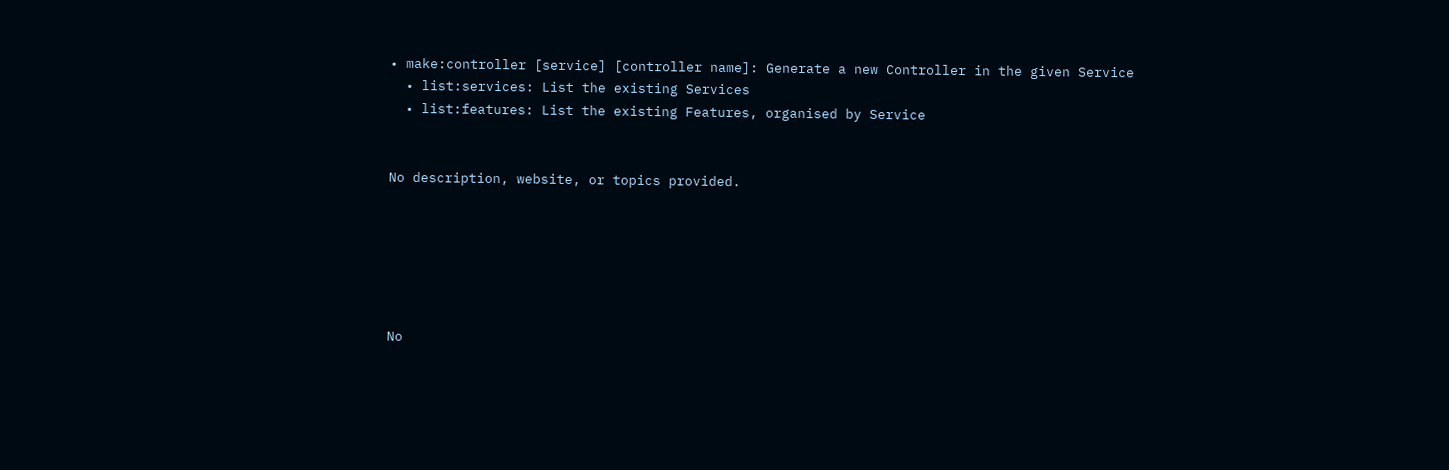• make:controller [service] [controller name]: Generate a new Controller in the given Service
  • list:services: List the existing Services
  • list:features: List the existing Features, organised by Service


No description, website, or topics provided.






No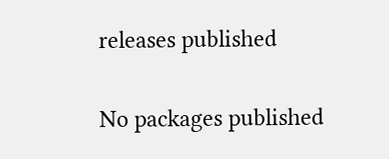releases published


No packages published